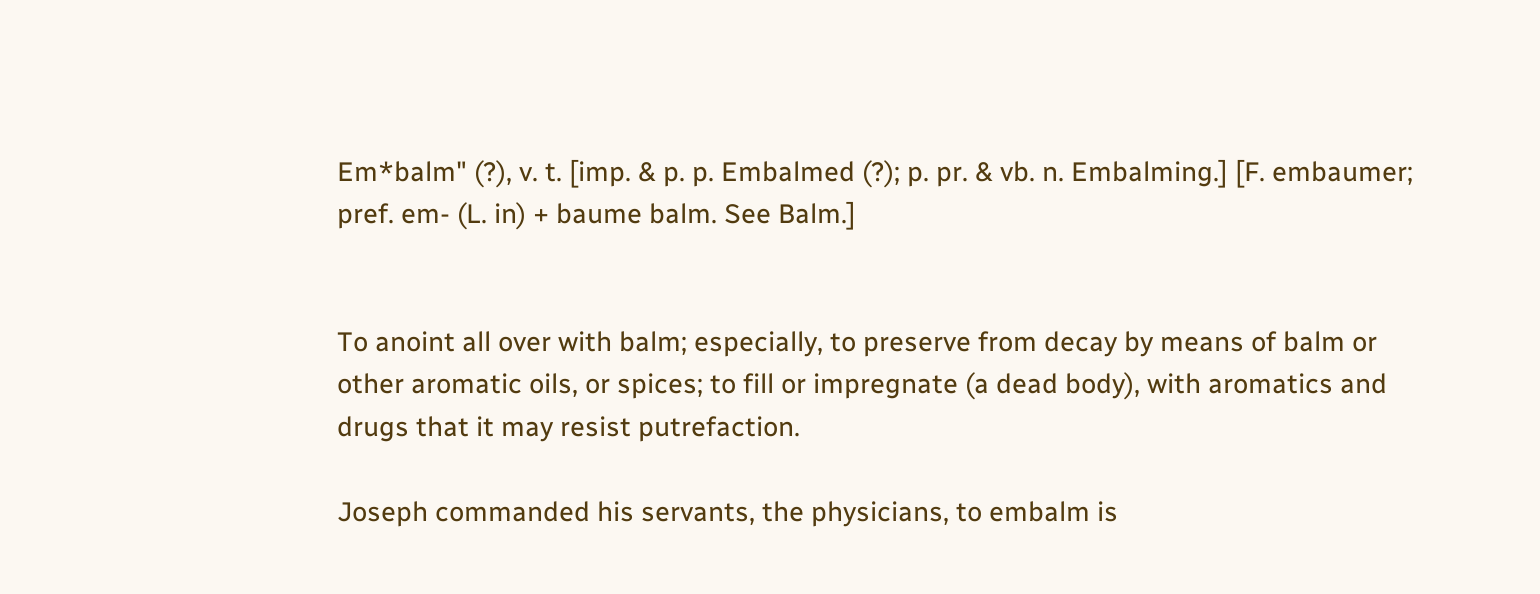Em*balm" (?), v. t. [imp. & p. p. Embalmed (?); p. pr. & vb. n. Embalming.] [F. embaumer; pref. em- (L. in) + baume balm. See Balm.]


To anoint all over with balm; especially, to preserve from decay by means of balm or other aromatic oils, or spices; to fill or impregnate (a dead body), with aromatics and drugs that it may resist putrefaction.

Joseph commanded his servants, the physicians, to embalm is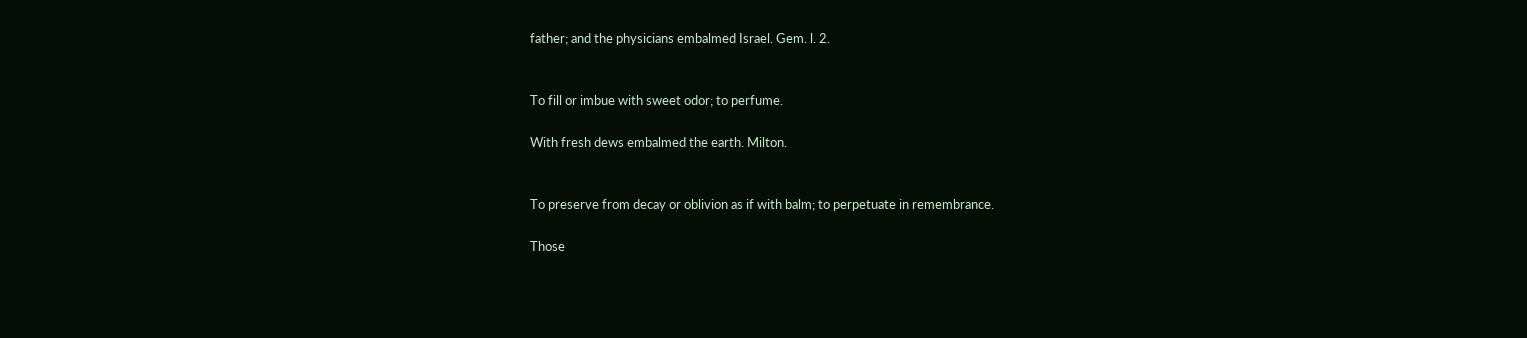father; and the physicians embalmed Israel. Gem. l. 2.


To fill or imbue with sweet odor; to perfume.

With fresh dews embalmed the earth. Milton.


To preserve from decay or oblivion as if with balm; to perpetuate in remembrance.

Those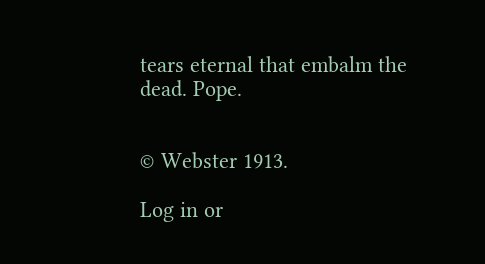tears eternal that embalm the dead. Pope.


© Webster 1913.

Log in or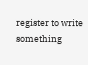register to write something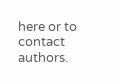here or to contact authors.